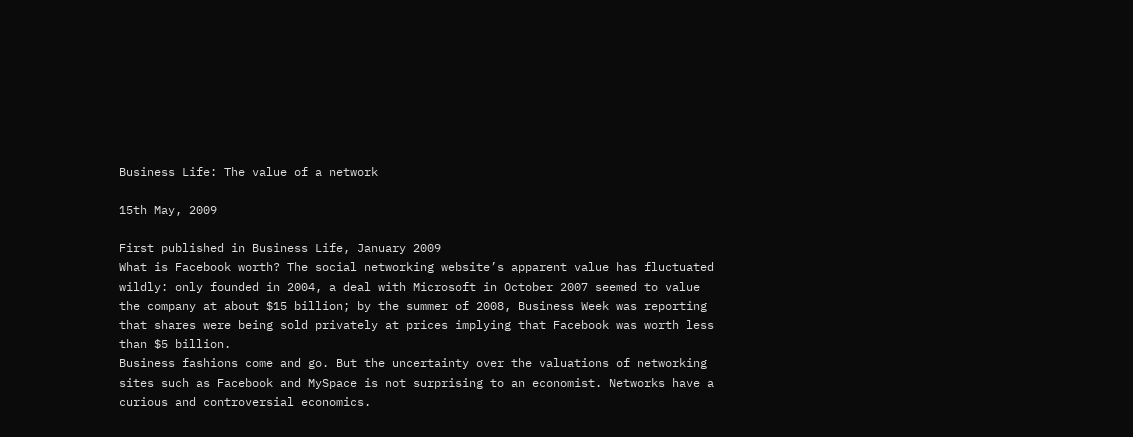Business Life: The value of a network

15th May, 2009

First published in Business Life, January 2009
What is Facebook worth? The social networking website’s apparent value has fluctuated wildly: only founded in 2004, a deal with Microsoft in October 2007 seemed to value the company at about $15 billion; by the summer of 2008, Business Week was reporting that shares were being sold privately at prices implying that Facebook was worth less than $5 billion.
Business fashions come and go. But the uncertainty over the valuations of networking sites such as Facebook and MySpace is not surprising to an economist. Networks have a curious and controversial economics.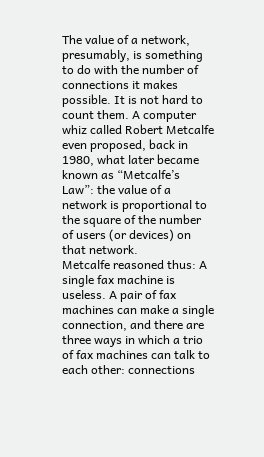The value of a network, presumably, is something to do with the number of connections it makes possible. It is not hard to count them. A computer whiz called Robert Metcalfe even proposed, back in 1980, what later became known as “Metcalfe’s Law”: the value of a network is proportional to the square of the number of users (or devices) on that network.
Metcalfe reasoned thus: A single fax machine is useless. A pair of fax machines can make a single connection, and there are three ways in which a trio of fax machines can talk to each other: connections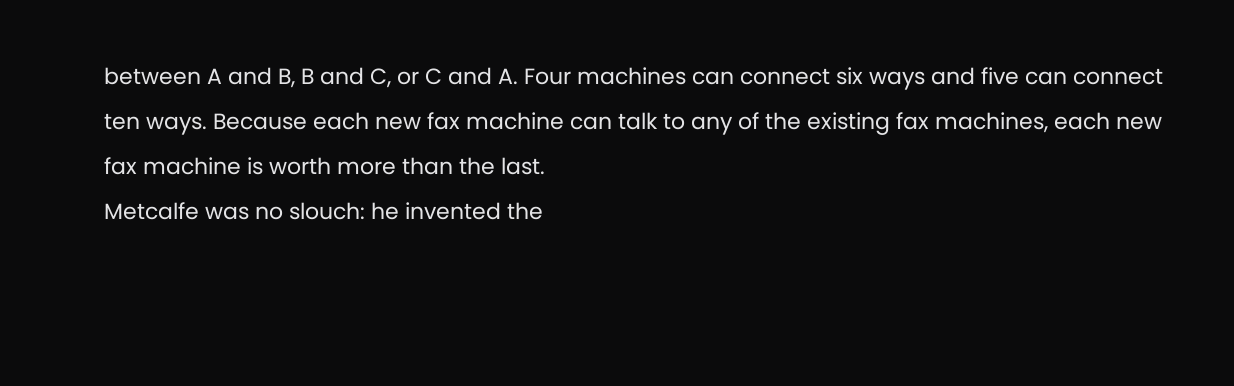between A and B, B and C, or C and A. Four machines can connect six ways and five can connect ten ways. Because each new fax machine can talk to any of the existing fax machines, each new fax machine is worth more than the last.
Metcalfe was no slouch: he invented the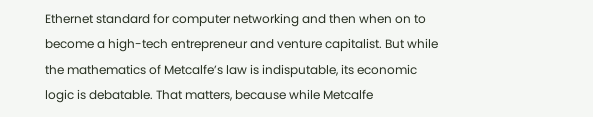Ethernet standard for computer networking and then when on to become a high-tech entrepreneur and venture capitalist. But while the mathematics of Metcalfe’s law is indisputable, its economic logic is debatable. That matters, because while Metcalfe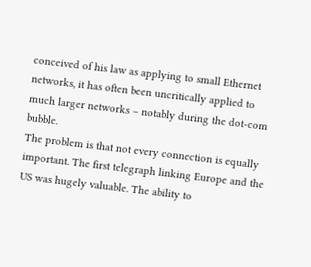conceived of his law as applying to small Ethernet networks, it has often been uncritically applied to much larger networks – notably during the dot-com bubble.
The problem is that not every connection is equally important. The first telegraph linking Europe and the US was hugely valuable. The ability to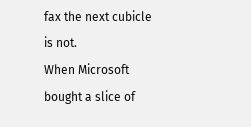fax the next cubicle is not.
When Microsoft bought a slice of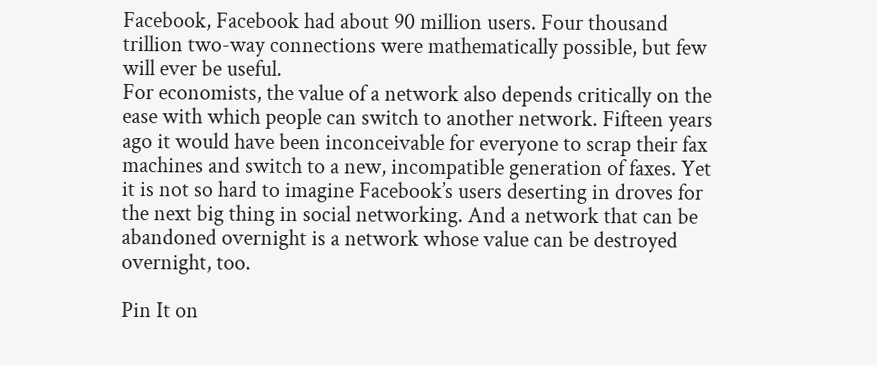Facebook, Facebook had about 90 million users. Four thousand trillion two-way connections were mathematically possible, but few will ever be useful.
For economists, the value of a network also depends critically on the ease with which people can switch to another network. Fifteen years ago it would have been inconceivable for everyone to scrap their fax machines and switch to a new, incompatible generation of faxes. Yet it is not so hard to imagine Facebook’s users deserting in droves for the next big thing in social networking. And a network that can be abandoned overnight is a network whose value can be destroyed overnight, too.

Pin It on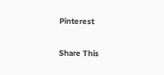Pinterest

Share This